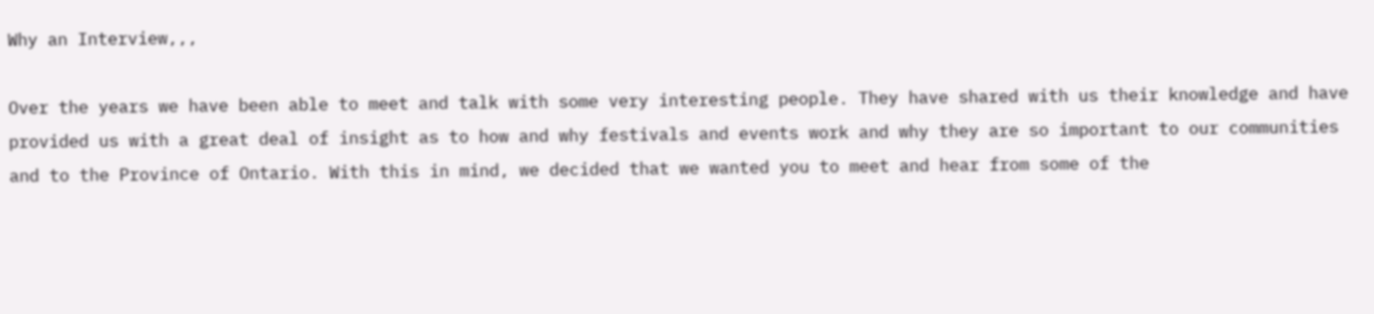Why an Interview,,,

Over the years we have been able to meet and talk with some very interesting people. They have shared with us their knowledge and have provided us with a great deal of insight as to how and why festivals and events work and why they are so important to our communities and to the Province of Ontario. With this in mind, we decided that we wanted you to meet and hear from some of the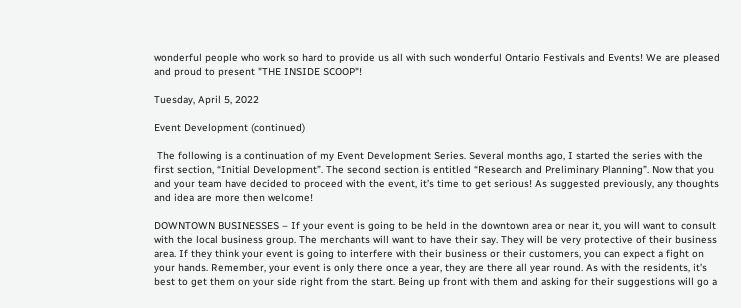wonderful people who work so hard to provide us all with such wonderful Ontario Festivals and Events! We are pleased and proud to present "THE INSIDE SCOOP"!

Tuesday, April 5, 2022

Event Development (continued)

 The following is a continuation of my Event Development Series. Several months ago, I started the series with the first section, “Initial Development”. The second section is entitled “Research and Preliminary Planning”. Now that you and your team have decided to proceed with the event, it’s time to get serious! As suggested previously, any thoughts and idea are more then welcome!

DOWNTOWN BUSINESSES – If your event is going to be held in the downtown area or near it, you will want to consult with the local business group. The merchants will want to have their say. They will be very protective of their business area. If they think your event is going to interfere with their business or their customers, you can expect a fight on your hands. Remember, your event is only there once a year, they are there all year round. As with the residents, it’s best to get them on your side right from the start. Being up front with them and asking for their suggestions will go a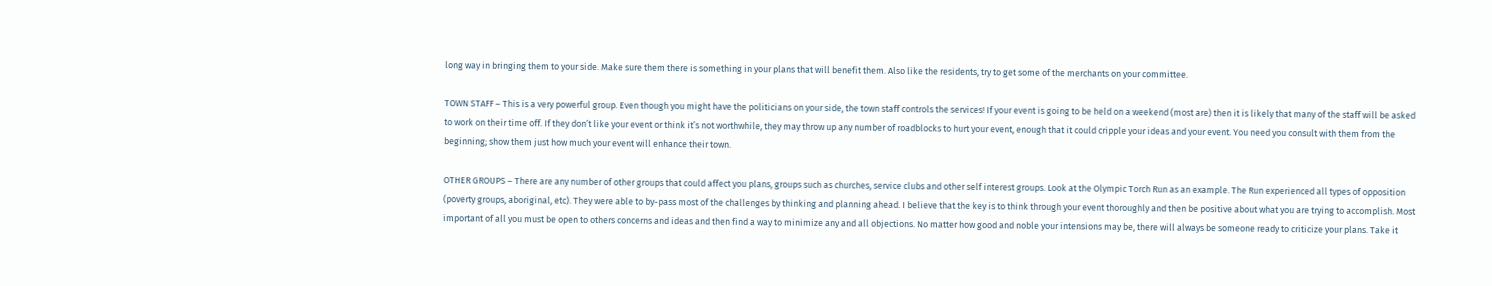long way in bringing them to your side. Make sure them there is something in your plans that will benefit them. Also like the residents, try to get some of the merchants on your committee.

TOWN STAFF – This is a very powerful group. Even though you might have the politicians on your side, the town staff controls the services! If your event is going to be held on a weekend (most are) then it is likely that many of the staff will be asked to work on their time off. If they don’t like your event or think it’s not worthwhile, they may throw up any number of roadblocks to hurt your event, enough that it could cripple your ideas and your event. You need you consult with them from the beginning; show them just how much your event will enhance their town.

OTHER GROUPS – There are any number of other groups that could affect you plans, groups such as churches, service clubs and other self interest groups. Look at the Olympic Torch Run as an example. The Run experienced all types of opposition (poverty groups, aboriginal, etc). They were able to by-pass most of the challenges by thinking and planning ahead. I believe that the key is to think through your event thoroughly and then be positive about what you are trying to accomplish. Most important of all you must be open to others concerns and ideas and then find a way to minimize any and all objections. No matter how good and noble your intensions may be, there will always be someone ready to criticize your plans. Take it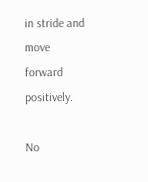in stride and move forward positively.

No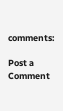comments:

Post a Comment